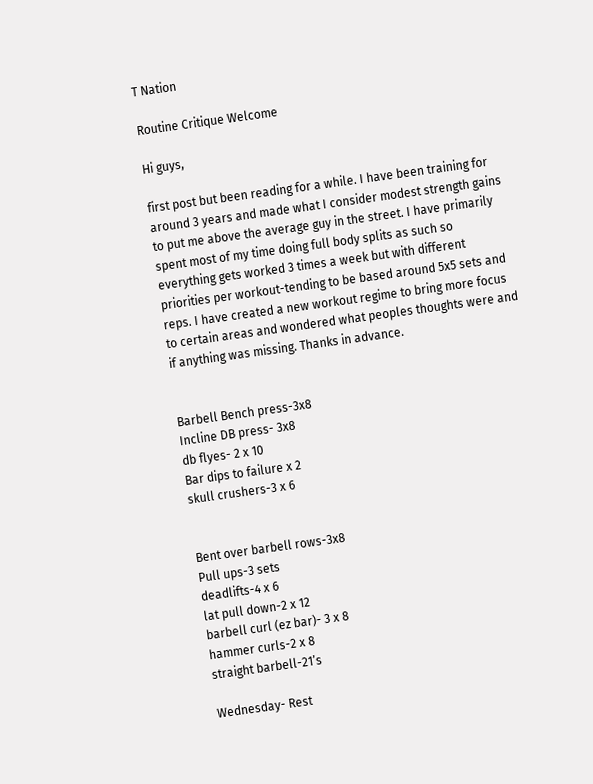T Nation

Routine Critique Welcome

Hi guys,

first post but been reading for a while. I have been training for around 3 years and made what I consider modest strength gains to put me above the average guy in the street. I have primarily spent most of my time doing full body splits as such so everything gets worked 3 times a week but with different priorities per workout-tending to be based around 5x5 sets and reps. I have created a new workout regime to bring more focus to certain areas and wondered what peoples thoughts were and if anything was missing. Thanks in advance.


Barbell Bench press-3x8
Incline DB press- 3x8
db flyes- 2 x 10
Bar dips to failure x 2
skull crushers-3 x 6


Bent over barbell rows-3x8
Pull ups-3 sets
deadlifts-4 x 6
lat pull down-2 x 12
barbell curl (ez bar)- 3 x 8
hammer curls-2 x 8
straight barbell-21’s

Wednesday- Rest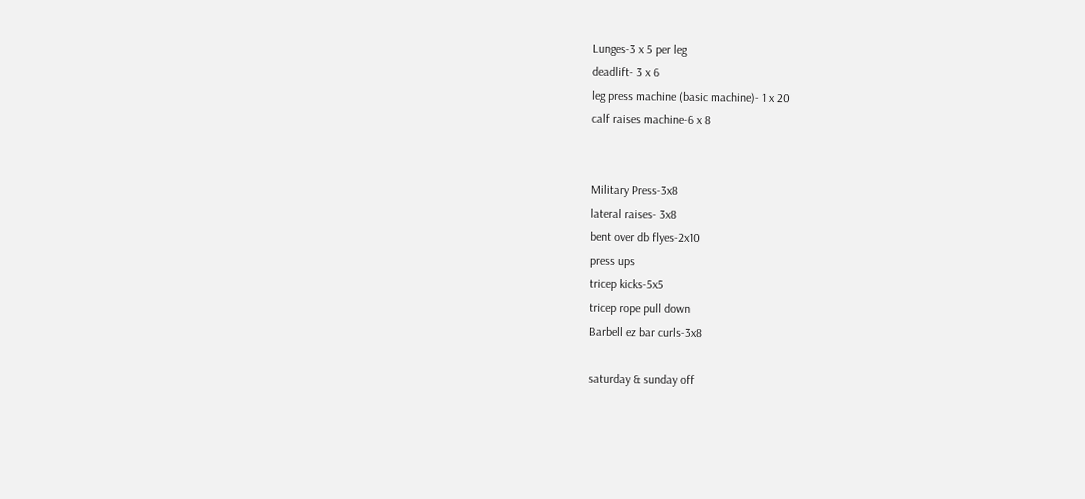Lunges-3 x 5 per leg
deadlift- 3 x 6
leg press machine (basic machine)- 1 x 20
calf raises machine-6 x 8


Military Press-3x8
lateral raises- 3x8
bent over db flyes-2x10
press ups
tricep kicks-5x5
tricep rope pull down
Barbell ez bar curls-3x8

saturday & sunday off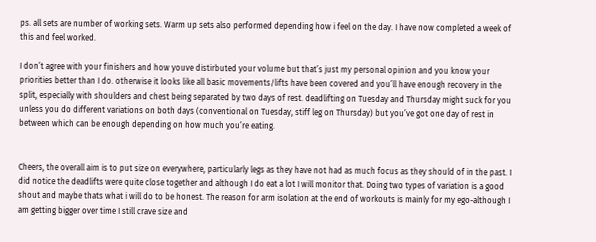ps. all sets are number of working sets. Warm up sets also performed depending how i feel on the day. I have now completed a week of this and feel worked.

I don’t agree with your finishers and how youve distirbuted your volume but that’s just my personal opinion and you know your priorities better than I do. otherwise it looks like all basic movements/lifts have been covered and you’ll have enough recovery in the split, especially with shoulders and chest being separated by two days of rest. deadlifting on Tuesday and Thursday might suck for you unless you do different variations on both days (conventional on Tuesday, stiff leg on Thursday) but you’ve got one day of rest in between which can be enough depending on how much you’re eating.


Cheers, the overall aim is to put size on everywhere, particularly legs as they have not had as much focus as they should of in the past. I did notice the deadlifts were quite close together and although I do eat a lot I will monitor that. Doing two types of variation is a good shout and maybe thats what i will do to be honest. The reason for arm isolation at the end of workouts is mainly for my ego-although I am getting bigger over time I still crave size and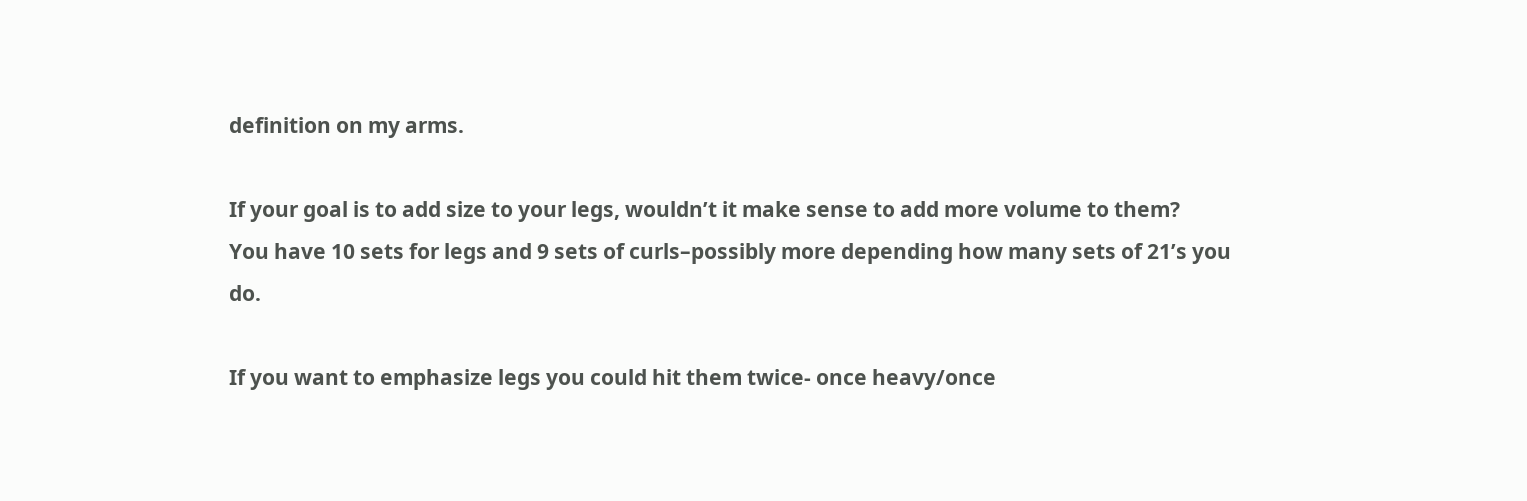definition on my arms.

If your goal is to add size to your legs, wouldn’t it make sense to add more volume to them?
You have 10 sets for legs and 9 sets of curls–possibly more depending how many sets of 21’s you do.

If you want to emphasize legs you could hit them twice- once heavy/once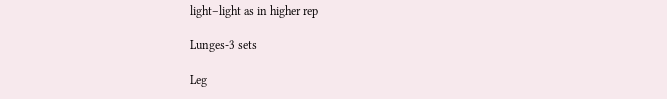light–light as in higher rep

Lunges-3 sets

Leg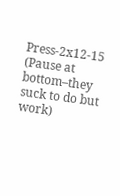Press-2x12-15 (Pause at bottom–they suck to do but work)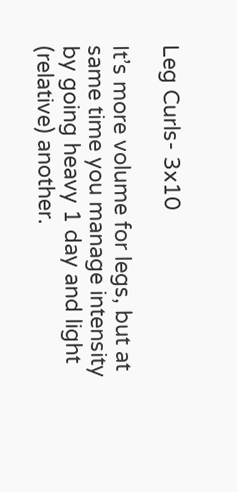Leg Curls- 3x10

It’s more volume for legs, but at same time you manage intensity by going heavy 1 day and light (relative) another.